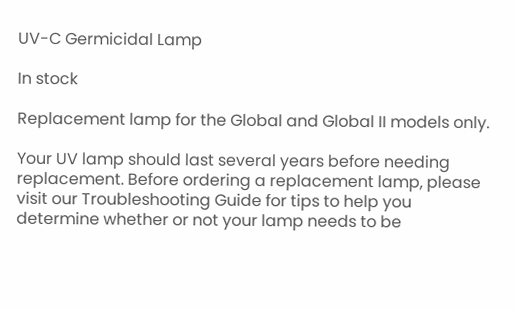UV-C Germicidal Lamp

In stock

Replacement lamp for the Global and Global II models only.

Your UV lamp should last several years before needing replacement. Before ordering a replacement lamp, please visit our Troubleshooting Guide for tips to help you determine whether or not your lamp needs to be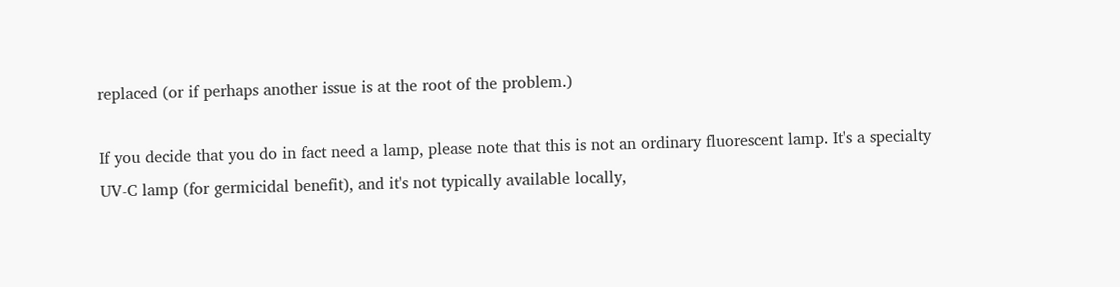replaced (or if perhaps another issue is at the root of the problem.)

If you decide that you do in fact need a lamp, please note that this is not an ordinary fluorescent lamp. It's a specialty UV-C lamp (for germicidal benefit), and it's not typically available locally,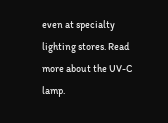even at specialty lighting stores. Read more about the UV-C lamp.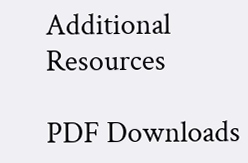Additional Resources

PDF Downloads